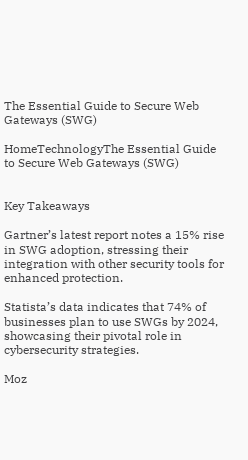The Essential Guide to Secure Web Gateways (SWG)

HomeTechnologyThe Essential Guide to Secure Web Gateways (SWG)


Key Takeaways

Gartner’s latest report notes a 15% rise in SWG adoption, stressing their integration with other security tools for enhanced protection.

Statista’s data indicates that 74% of businesses plan to use SWGs by 2024, showcasing their pivotal role in cybersecurity strategies.

Moz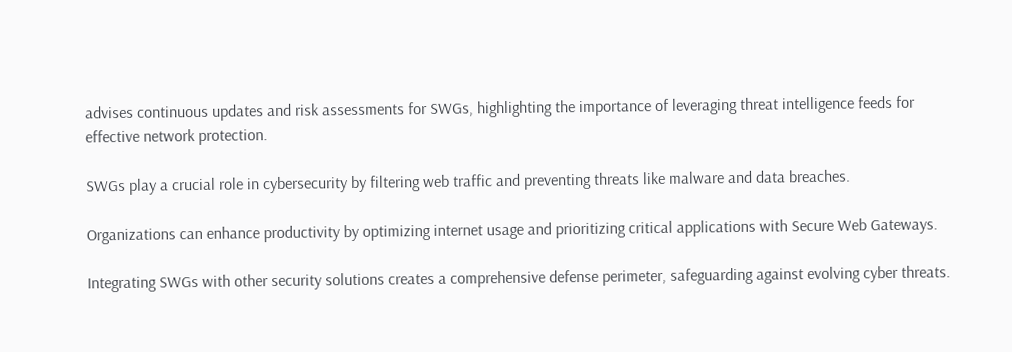advises continuous updates and risk assessments for SWGs, highlighting the importance of leveraging threat intelligence feeds for effective network protection.

SWGs play a crucial role in cybersecurity by filtering web traffic and preventing threats like malware and data breaches.

Organizations can enhance productivity by optimizing internet usage and prioritizing critical applications with Secure Web Gateways.

Integrating SWGs with other security solutions creates a comprehensive defense perimeter, safeguarding against evolving cyber threats.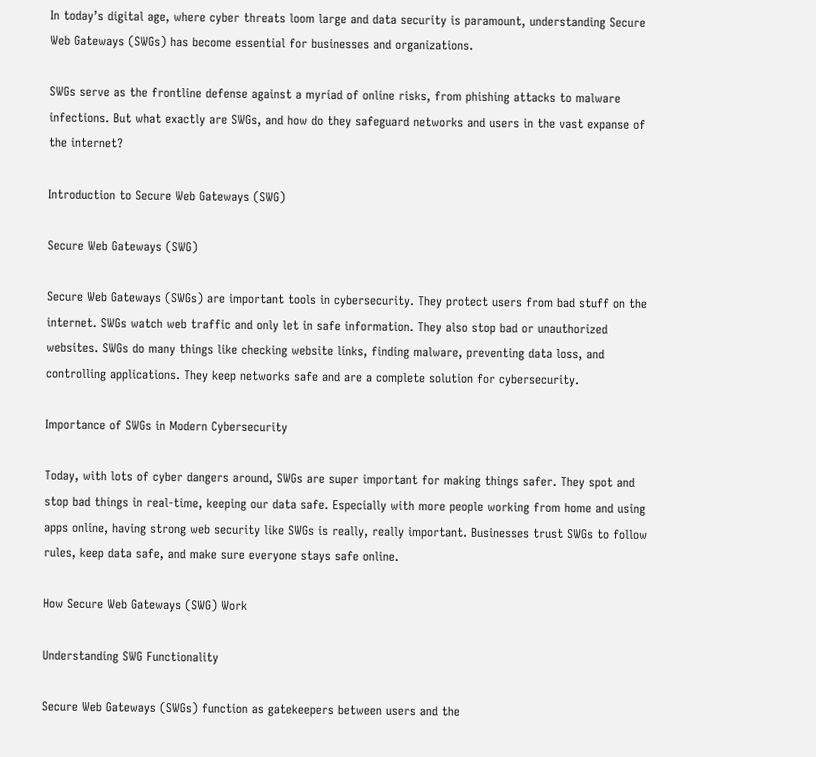In today’s digital age, where cyber threats loom large and data security is paramount, understanding Secure Web Gateways (SWGs) has become essential for businesses and organizations.

SWGs serve as the frontline defense against a myriad of online risks, from phishing attacks to malware infections. But what exactly are SWGs, and how do they safeguard networks and users in the vast expanse of the internet?

Introduction to Secure Web Gateways (SWG)

Secure Web Gateways (SWG)

Secure Web Gateways (SWGs) are important tools in cybersecurity. They protect users from bad stuff on the internet. SWGs watch web traffic and only let in safe information. They also stop bad or unauthorized websites. SWGs do many things like checking website links, finding malware, preventing data loss, and controlling applications. They keep networks safe and are a complete solution for cybersecurity.

Importance of SWGs in Modern Cybersecurity

Today, with lots of cyber dangers around, SWGs are super important for making things safer. They spot and stop bad things in real-time, keeping our data safe. Especially with more people working from home and using apps online, having strong web security like SWGs is really, really important. Businesses trust SWGs to follow rules, keep data safe, and make sure everyone stays safe online.

How Secure Web Gateways (SWG) Work

Understanding SWG Functionality

Secure Web Gateways (SWGs) function as gatekeepers between users and the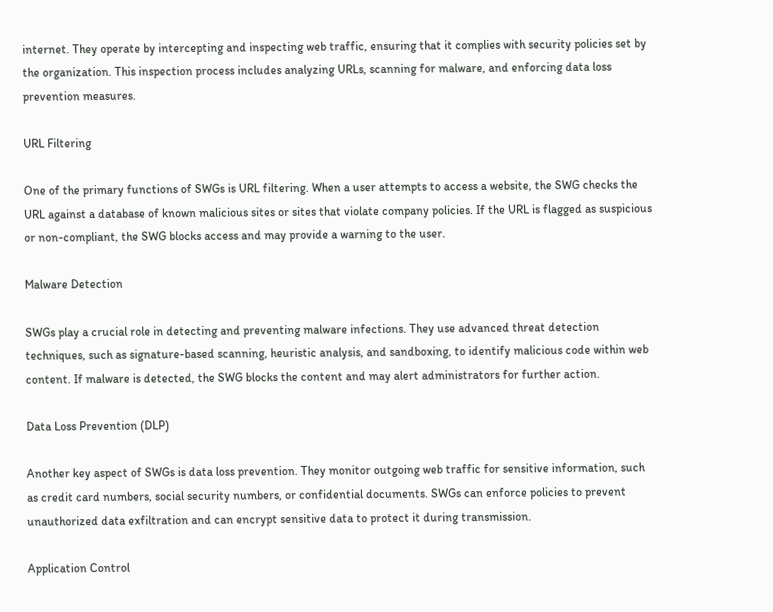internet. They operate by intercepting and inspecting web traffic, ensuring that it complies with security policies set by the organization. This inspection process includes analyzing URLs, scanning for malware, and enforcing data loss prevention measures.

URL Filtering

One of the primary functions of SWGs is URL filtering. When a user attempts to access a website, the SWG checks the URL against a database of known malicious sites or sites that violate company policies. If the URL is flagged as suspicious or non-compliant, the SWG blocks access and may provide a warning to the user.

Malware Detection

SWGs play a crucial role in detecting and preventing malware infections. They use advanced threat detection techniques, such as signature-based scanning, heuristic analysis, and sandboxing, to identify malicious code within web content. If malware is detected, the SWG blocks the content and may alert administrators for further action.

Data Loss Prevention (DLP)

Another key aspect of SWGs is data loss prevention. They monitor outgoing web traffic for sensitive information, such as credit card numbers, social security numbers, or confidential documents. SWGs can enforce policies to prevent unauthorized data exfiltration and can encrypt sensitive data to protect it during transmission.

Application Control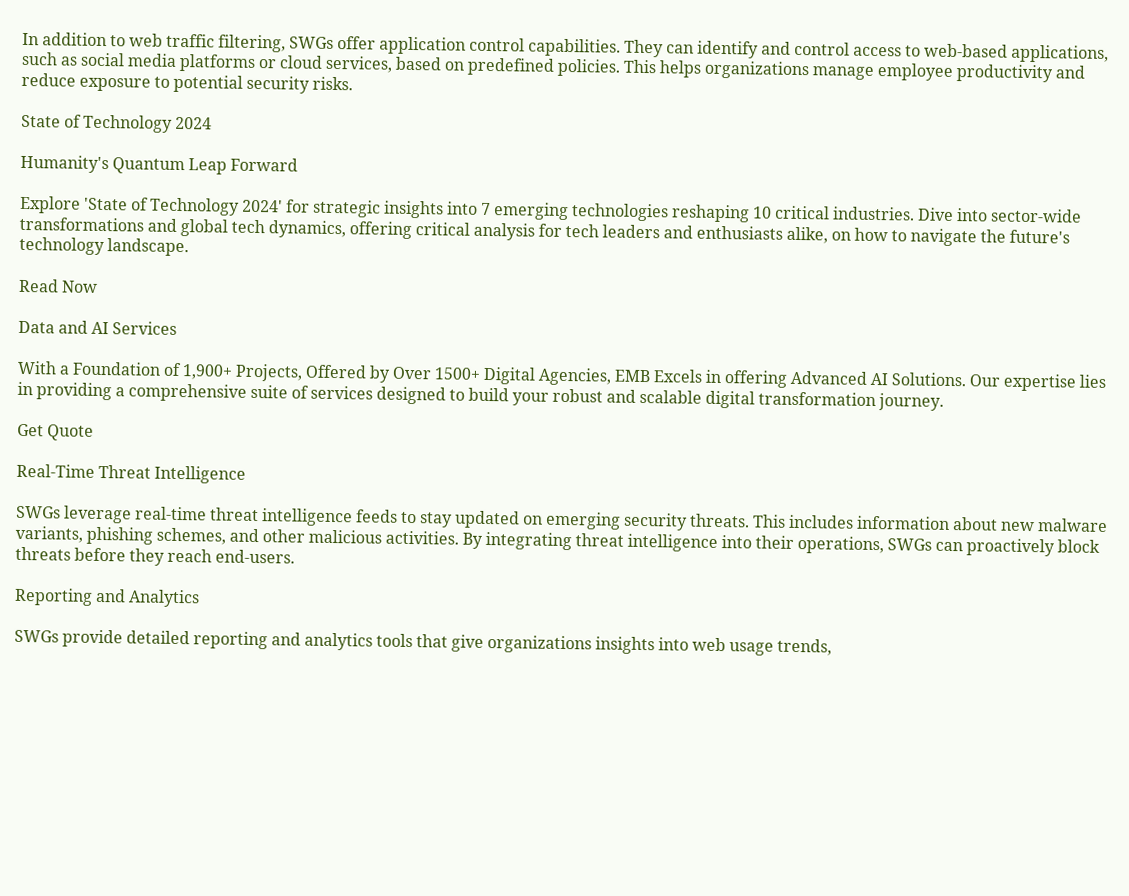In addition to web traffic filtering, SWGs offer application control capabilities. They can identify and control access to web-based applications, such as social media platforms or cloud services, based on predefined policies. This helps organizations manage employee productivity and reduce exposure to potential security risks.

State of Technology 2024

Humanity's Quantum Leap Forward

Explore 'State of Technology 2024' for strategic insights into 7 emerging technologies reshaping 10 critical industries. Dive into sector-wide transformations and global tech dynamics, offering critical analysis for tech leaders and enthusiasts alike, on how to navigate the future's technology landscape.

Read Now

Data and AI Services

With a Foundation of 1,900+ Projects, Offered by Over 1500+ Digital Agencies, EMB Excels in offering Advanced AI Solutions. Our expertise lies in providing a comprehensive suite of services designed to build your robust and scalable digital transformation journey.

Get Quote

Real-Time Threat Intelligence

SWGs leverage real-time threat intelligence feeds to stay updated on emerging security threats. This includes information about new malware variants, phishing schemes, and other malicious activities. By integrating threat intelligence into their operations, SWGs can proactively block threats before they reach end-users.

Reporting and Analytics

SWGs provide detailed reporting and analytics tools that give organizations insights into web usage trends,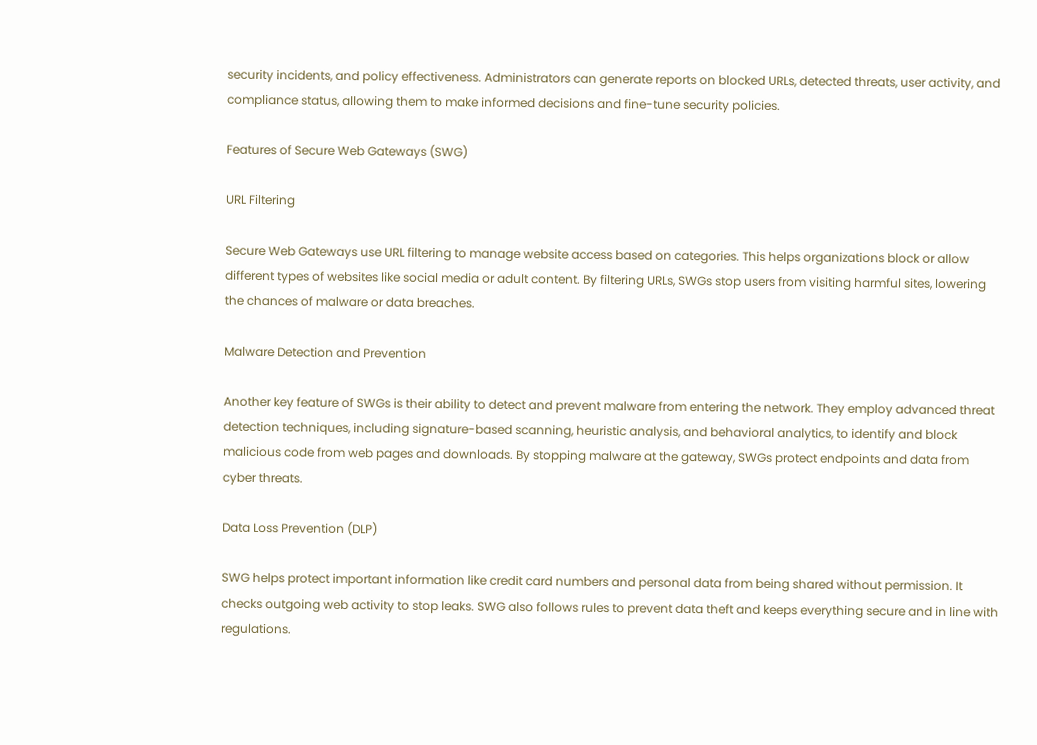security incidents, and policy effectiveness. Administrators can generate reports on blocked URLs, detected threats, user activity, and compliance status, allowing them to make informed decisions and fine-tune security policies.

Features of Secure Web Gateways (SWG)

URL Filtering

Secure Web Gateways use URL filtering to manage website access based on categories. This helps organizations block or allow different types of websites like social media or adult content. By filtering URLs, SWGs stop users from visiting harmful sites, lowering the chances of malware or data breaches.

Malware Detection and Prevention

Another key feature of SWGs is their ability to detect and prevent malware from entering the network. They employ advanced threat detection techniques, including signature-based scanning, heuristic analysis, and behavioral analytics, to identify and block malicious code from web pages and downloads. By stopping malware at the gateway, SWGs protect endpoints and data from cyber threats.

Data Loss Prevention (DLP)

SWG helps protect important information like credit card numbers and personal data from being shared without permission. It checks outgoing web activity to stop leaks. SWG also follows rules to prevent data theft and keeps everything secure and in line with regulations.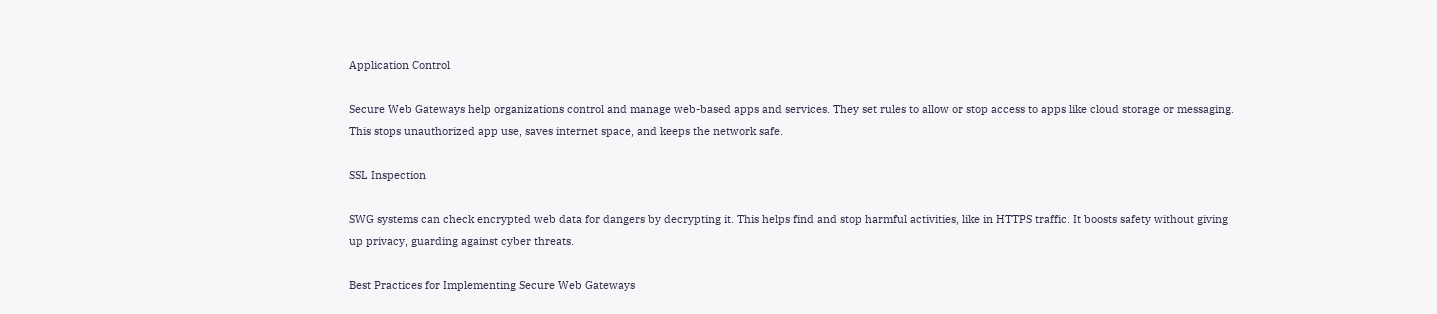Application Control

Secure Web Gateways help organizations control and manage web-based apps and services. They set rules to allow or stop access to apps like cloud storage or messaging. This stops unauthorized app use, saves internet space, and keeps the network safe.

SSL Inspection

SWG systems can check encrypted web data for dangers by decrypting it. This helps find and stop harmful activities, like in HTTPS traffic. It boosts safety without giving up privacy, guarding against cyber threats.

Best Practices for Implementing Secure Web Gateways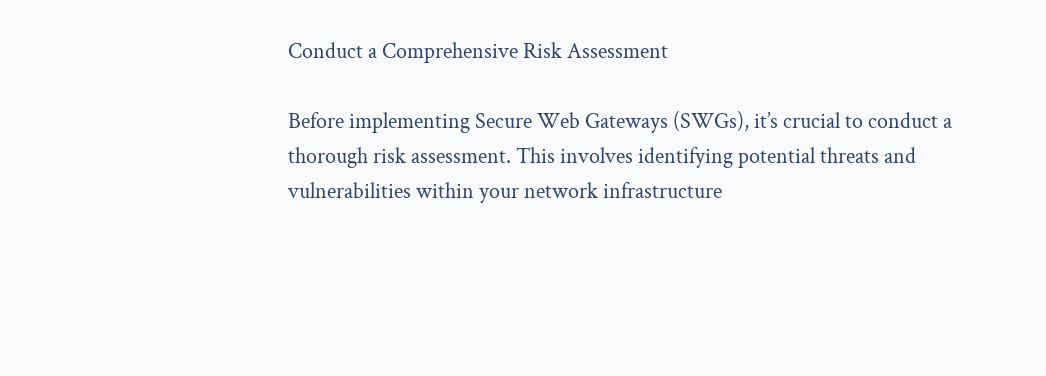Conduct a Comprehensive Risk Assessment

Before implementing Secure Web Gateways (SWGs), it’s crucial to conduct a thorough risk assessment. This involves identifying potential threats and vulnerabilities within your network infrastructure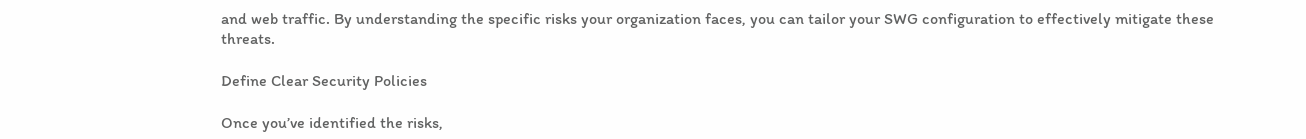and web traffic. By understanding the specific risks your organization faces, you can tailor your SWG configuration to effectively mitigate these threats.

Define Clear Security Policies

Once you’ve identified the risks,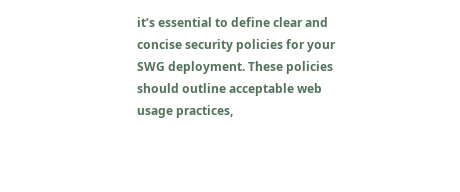it’s essential to define clear and concise security policies for your SWG deployment. These policies should outline acceptable web usage practices,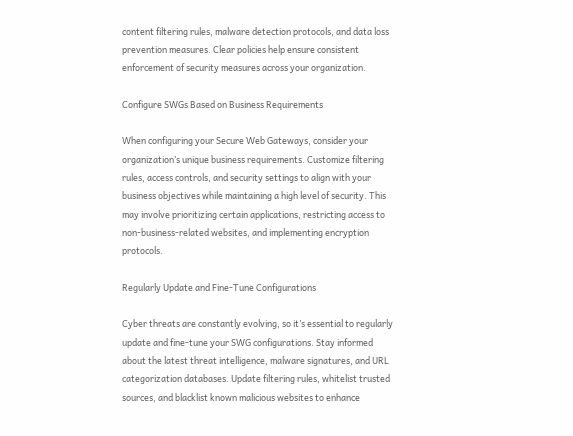content filtering rules, malware detection protocols, and data loss prevention measures. Clear policies help ensure consistent enforcement of security measures across your organization.

Configure SWGs Based on Business Requirements

When configuring your Secure Web Gateways, consider your organization’s unique business requirements. Customize filtering rules, access controls, and security settings to align with your business objectives while maintaining a high level of security. This may involve prioritizing certain applications, restricting access to non-business-related websites, and implementing encryption protocols.

Regularly Update and Fine-Tune Configurations

Cyber threats are constantly evolving, so it’s essential to regularly update and fine-tune your SWG configurations. Stay informed about the latest threat intelligence, malware signatures, and URL categorization databases. Update filtering rules, whitelist trusted sources, and blacklist known malicious websites to enhance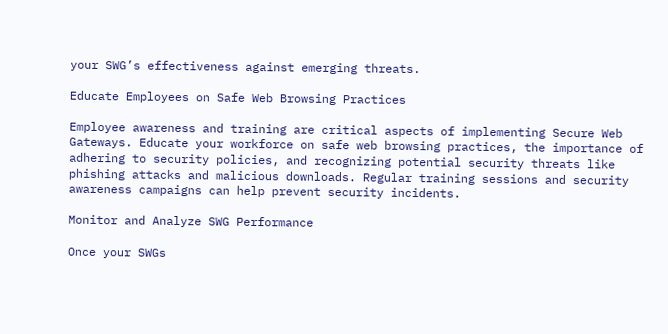your SWG’s effectiveness against emerging threats.

Educate Employees on Safe Web Browsing Practices

Employee awareness and training are critical aspects of implementing Secure Web Gateways. Educate your workforce on safe web browsing practices, the importance of adhering to security policies, and recognizing potential security threats like phishing attacks and malicious downloads. Regular training sessions and security awareness campaigns can help prevent security incidents.

Monitor and Analyze SWG Performance

Once your SWGs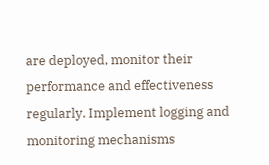are deployed, monitor their performance and effectiveness regularly. Implement logging and monitoring mechanisms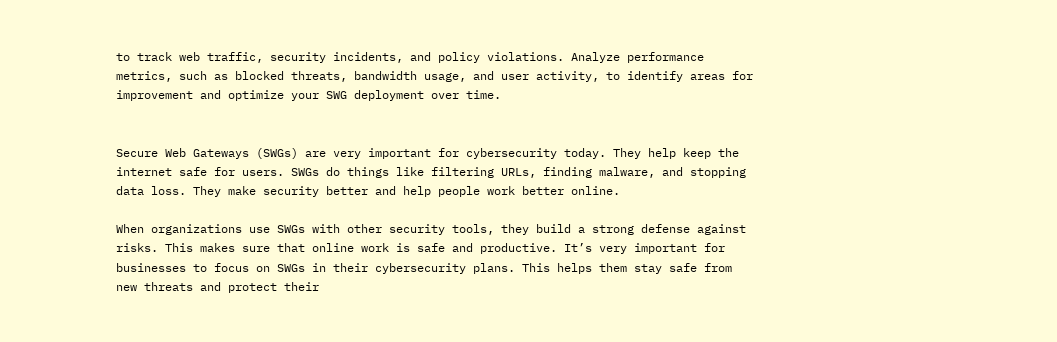to track web traffic, security incidents, and policy violations. Analyze performance metrics, such as blocked threats, bandwidth usage, and user activity, to identify areas for improvement and optimize your SWG deployment over time.


Secure Web Gateways (SWGs) are very important for cybersecurity today. They help keep the internet safe for users. SWGs do things like filtering URLs, finding malware, and stopping data loss. They make security better and help people work better online.

When organizations use SWGs with other security tools, they build a strong defense against risks. This makes sure that online work is safe and productive. It’s very important for businesses to focus on SWGs in their cybersecurity plans. This helps them stay safe from new threats and protect their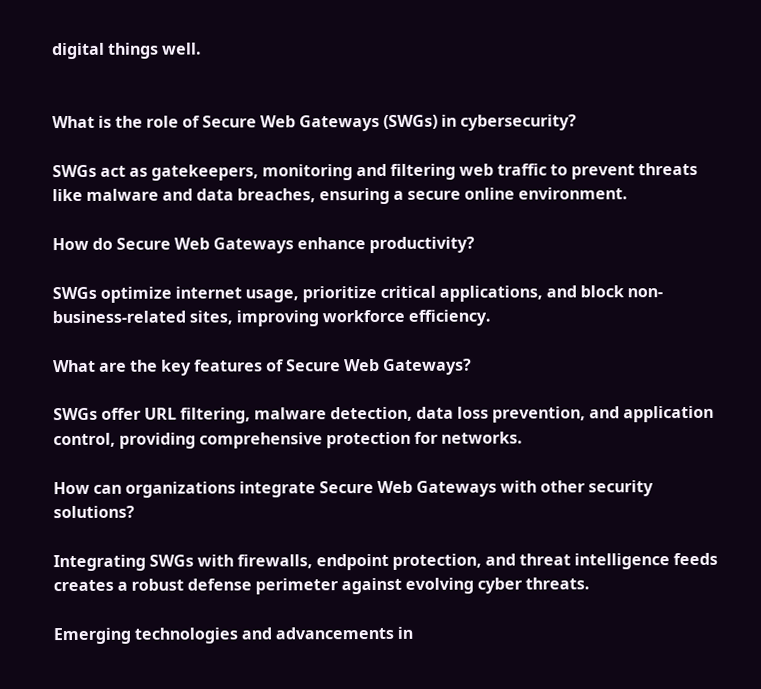digital things well.


What is the role of Secure Web Gateways (SWGs) in cybersecurity?

SWGs act as gatekeepers, monitoring and filtering web traffic to prevent threats like malware and data breaches, ensuring a secure online environment.

How do Secure Web Gateways enhance productivity?

SWGs optimize internet usage, prioritize critical applications, and block non-business-related sites, improving workforce efficiency.

What are the key features of Secure Web Gateways?

SWGs offer URL filtering, malware detection, data loss prevention, and application control, providing comprehensive protection for networks.

How can organizations integrate Secure Web Gateways with other security solutions?

Integrating SWGs with firewalls, endpoint protection, and threat intelligence feeds creates a robust defense perimeter against evolving cyber threats.

Emerging technologies and advancements in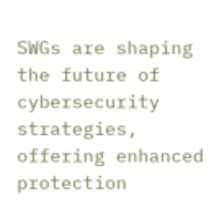SWGs are shaping the future of cybersecurity strategies, offering enhanced protection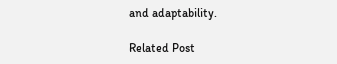and adaptability.

Related Post